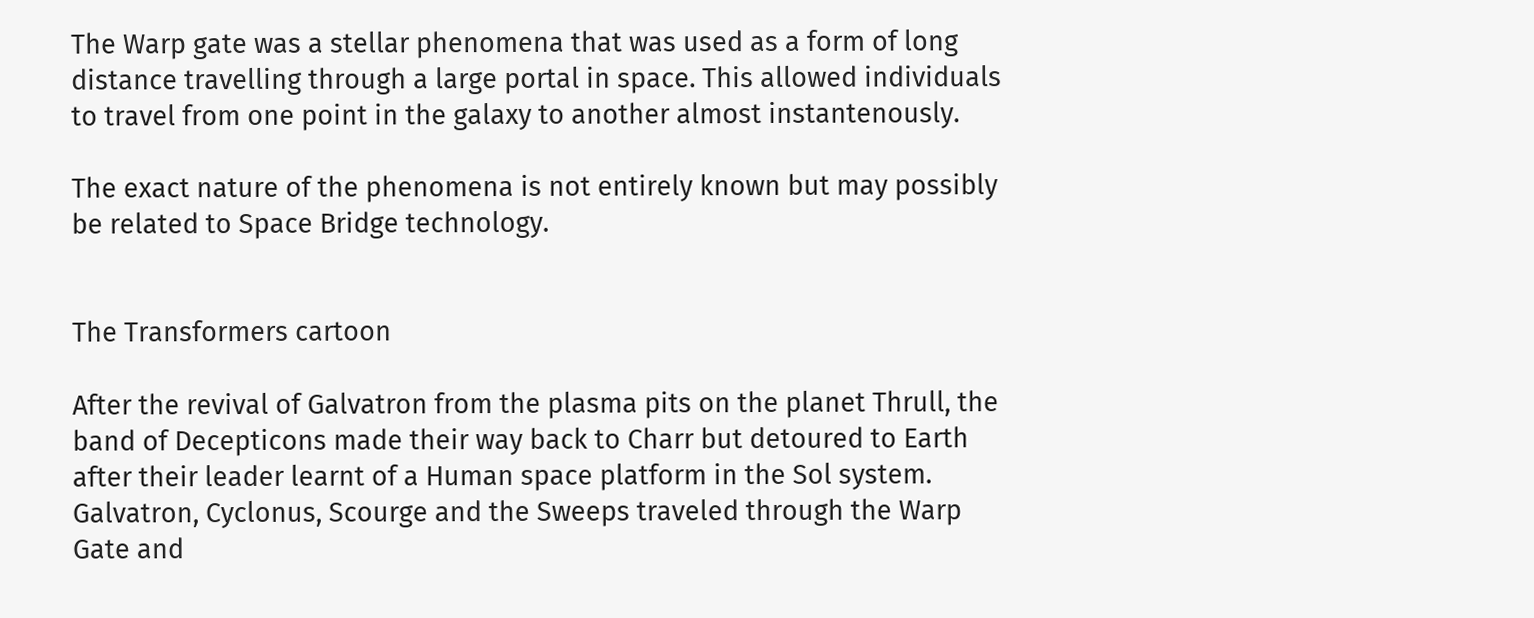The Warp gate was a stellar phenomena that was used as a form of long distance travelling through a large portal in space. This allowed individuals to travel from one point in the galaxy to another almost instantenously.

The exact nature of the phenomena is not entirely known but may possibly be related to Space Bridge technology.


The Transformers cartoon

After the revival of Galvatron from the plasma pits on the planet Thrull, the band of Decepticons made their way back to Charr but detoured to Earth after their leader learnt of a Human space platform in the Sol system. Galvatron, Cyclonus, Scourge and the Sweeps traveled through the Warp Gate and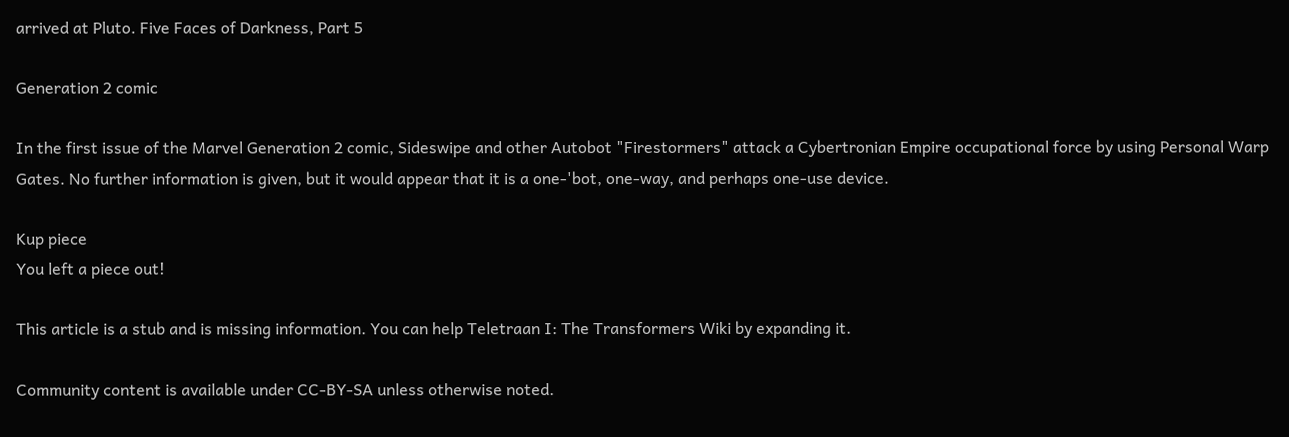arrived at Pluto. Five Faces of Darkness, Part 5

Generation 2 comic

In the first issue of the Marvel Generation 2 comic, Sideswipe and other Autobot "Firestormers" attack a Cybertronian Empire occupational force by using Personal Warp Gates. No further information is given, but it would appear that it is a one-'bot, one-way, and perhaps one-use device.

Kup piece
You left a piece out!

This article is a stub and is missing information. You can help Teletraan I: The Transformers Wiki by expanding it.

Community content is available under CC-BY-SA unless otherwise noted.